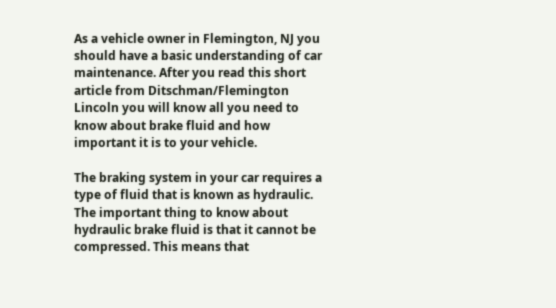As a vehicle owner in Flemington, NJ you should have a basic understanding of car maintenance. After you read this short article from Ditschman/Flemington Lincoln you will know all you need to know about brake fluid and how important it is to your vehicle.

The braking system in your car requires a type of fluid that is known as hydraulic. The important thing to know about hydraulic brake fluid is that it cannot be compressed. This means that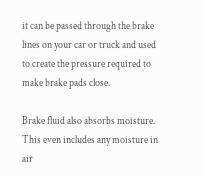it can be passed through the brake lines on your car or truck and used to create the pressure required to make brake pads close.

Brake fluid also absorbs moisture. This even includes any moisture in air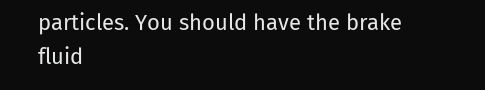particles. You should have the brake fluid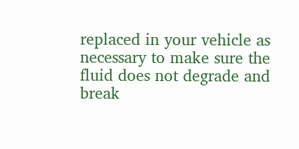replaced in your vehicle as necessary to make sure the fluid does not degrade and break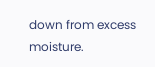down from excess moisture.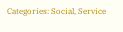Categories: Social, Service